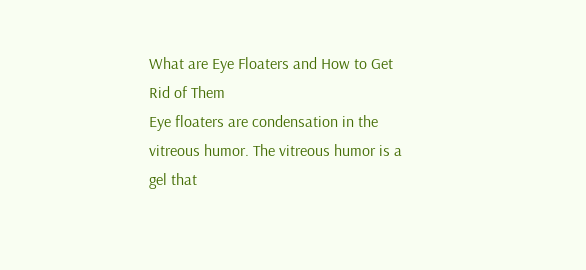What are Eye Floaters and How to Get Rid of Them
Eye floaters are condensation in the vitreous humor. The vitreous humor is a gel that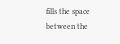fills the space between the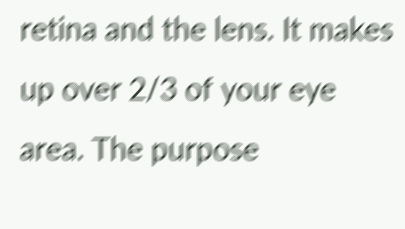retina and the lens. It makes up over 2/3 of your eye area. The purpose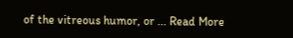of the vitreous humor, or ... Read More